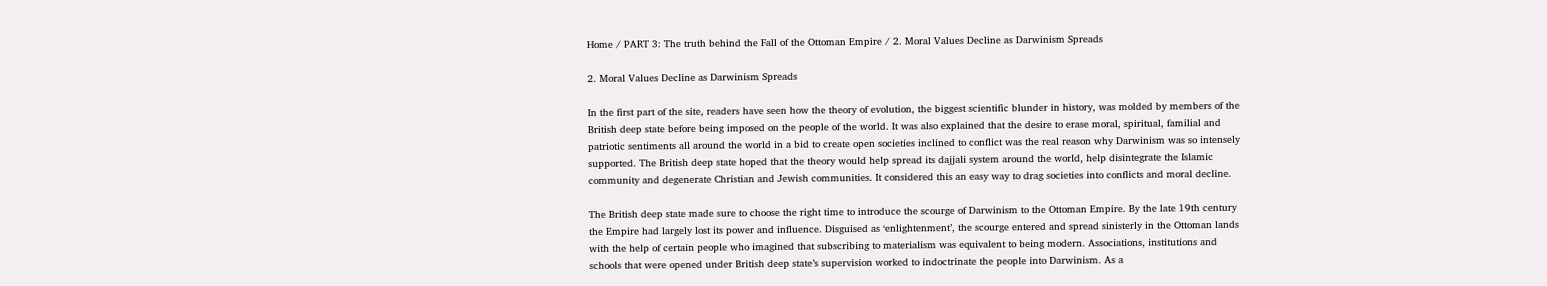Home / PART 3: The truth behind the Fall of the Ottoman Empire / 2. Moral Values Decline as Darwinism Spreads

2. Moral Values Decline as Darwinism Spreads

In the first part of the site, readers have seen how the theory of evolution, the biggest scientific blunder in history, was molded by members of the British deep state before being imposed on the people of the world. It was also explained that the desire to erase moral, spiritual, familial and patriotic sentiments all around the world in a bid to create open societies inclined to conflict was the real reason why Darwinism was so intensely supported. The British deep state hoped that the theory would help spread its dajjali system around the world, help disintegrate the Islamic community and degenerate Christian and Jewish communities. It considered this an easy way to drag societies into conflicts and moral decline.

The British deep state made sure to choose the right time to introduce the scourge of Darwinism to the Ottoman Empire. By the late 19th century the Empire had largely lost its power and influence. Disguised as ‘enlightenment’, the scourge entered and spread sinisterly in the Ottoman lands with the help of certain people who imagined that subscribing to materialism was equivalent to being modern. Associations, institutions and schools that were opened under British deep state’s supervision worked to indoctrinate the people into Darwinism. As a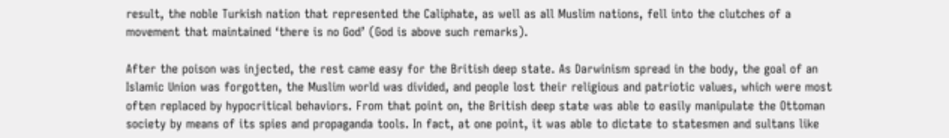result, the noble Turkish nation that represented the Caliphate, as well as all Muslim nations, fell into the clutches of a movement that maintained ‘there is no God’ (God is above such remarks).

After the poison was injected, the rest came easy for the British deep state. As Darwinism spread in the body, the goal of an Islamic Union was forgotten, the Muslim world was divided, and people lost their religious and patriotic values, which were most often replaced by hypocritical behaviors. From that point on, the British deep state was able to easily manipulate the Ottoman society by means of its spies and propaganda tools. In fact, at one point, it was able to dictate to statesmen and sultans like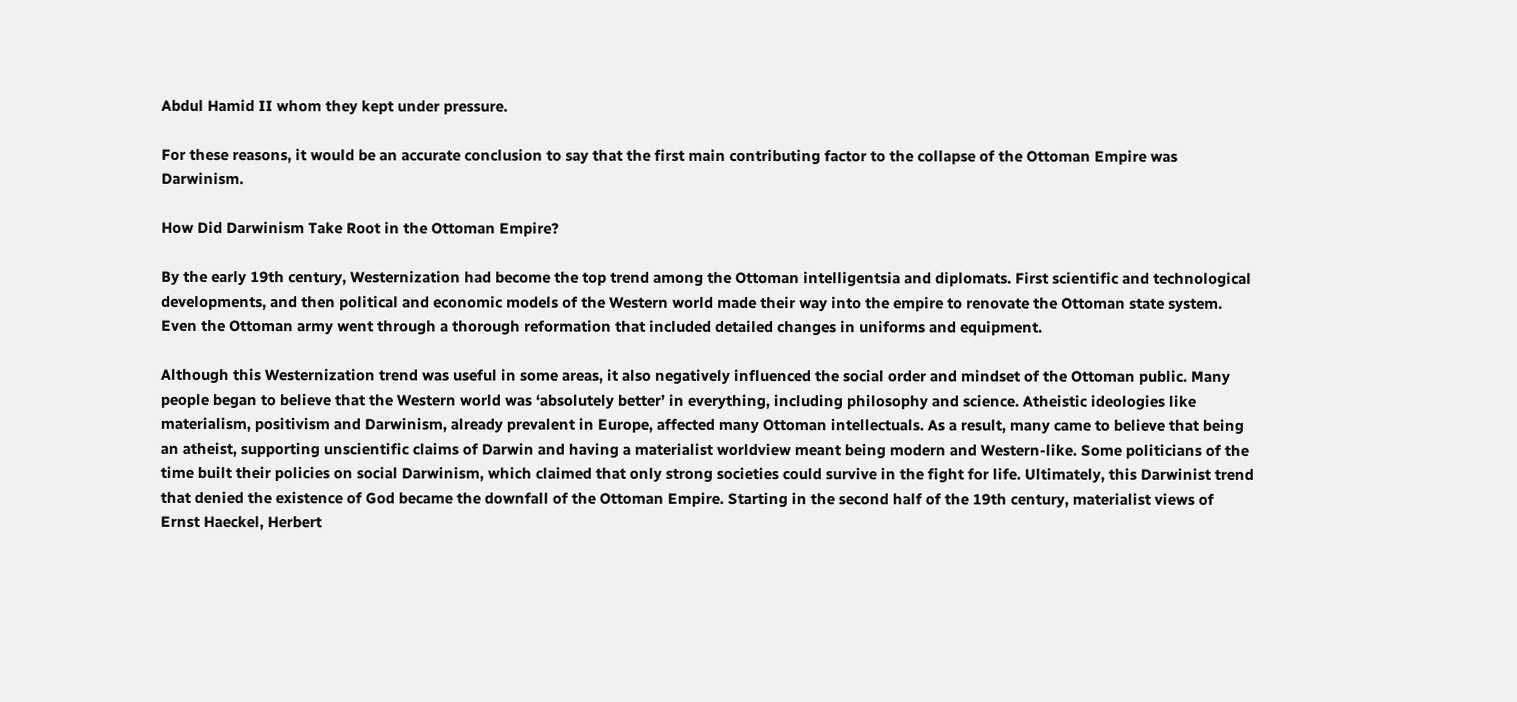Abdul Hamid II whom they kept under pressure.

For these reasons, it would be an accurate conclusion to say that the first main contributing factor to the collapse of the Ottoman Empire was Darwinism.

How Did Darwinism Take Root in the Ottoman Empire?

By the early 19th century, Westernization had become the top trend among the Ottoman intelligentsia and diplomats. First scientific and technological developments, and then political and economic models of the Western world made their way into the empire to renovate the Ottoman state system. Even the Ottoman army went through a thorough reformation that included detailed changes in uniforms and equipment.

Although this Westernization trend was useful in some areas, it also negatively influenced the social order and mindset of the Ottoman public. Many people began to believe that the Western world was ‘absolutely better’ in everything, including philosophy and science. Atheistic ideologies like materialism, positivism and Darwinism, already prevalent in Europe, affected many Ottoman intellectuals. As a result, many came to believe that being an atheist, supporting unscientific claims of Darwin and having a materialist worldview meant being modern and Western-like. Some politicians of the time built their policies on social Darwinism, which claimed that only strong societies could survive in the fight for life. Ultimately, this Darwinist trend that denied the existence of God became the downfall of the Ottoman Empire. Starting in the second half of the 19th century, materialist views of Ernst Haeckel, Herbert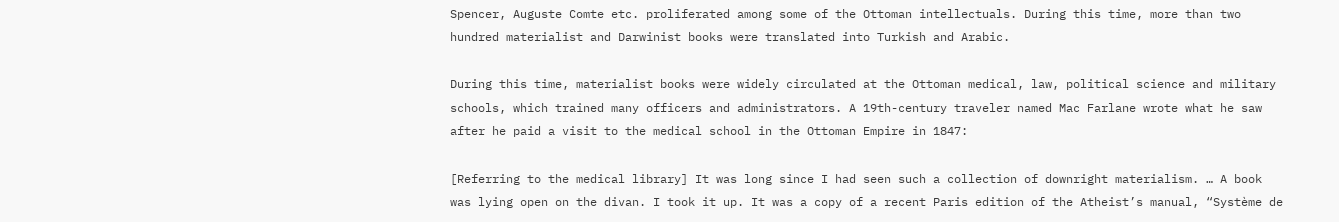Spencer, Auguste Comte etc. proliferated among some of the Ottoman intellectuals. During this time, more than two hundred materialist and Darwinist books were translated into Turkish and Arabic.

During this time, materialist books were widely circulated at the Ottoman medical, law, political science and military schools, which trained many officers and administrators. A 19th-century traveler named Mac Farlane wrote what he saw after he paid a visit to the medical school in the Ottoman Empire in 1847:

[Referring to the medical library] It was long since I had seen such a collection of downright materialism. … A book was lying open on the divan. I took it up. It was a copy of a recent Paris edition of the Atheist’s manual, “Système de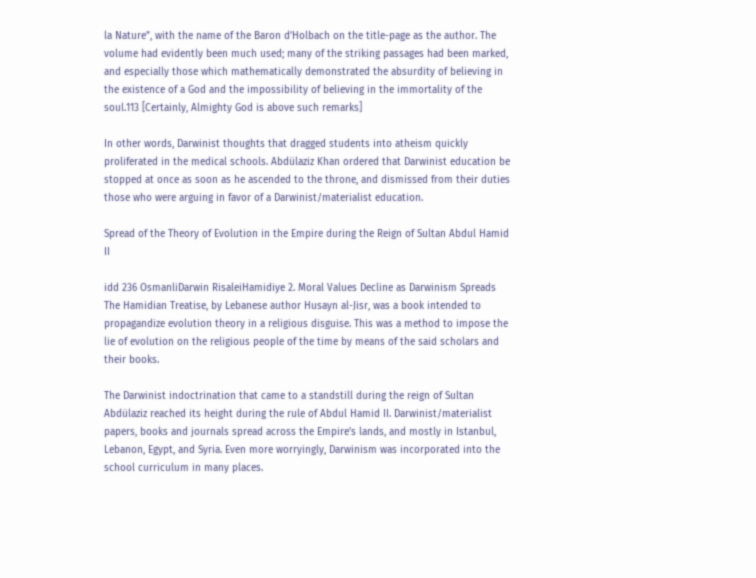la Nature”, with the name of the Baron d’Holbach on the title-page as the author. The volume had evidently been much used; many of the striking passages had been marked, and especially those which mathematically demonstrated the absurdity of believing in the existence of a God and the impossibility of believing in the immortality of the soul.113 [Certainly, Almighty God is above such remarks]

In other words, Darwinist thoughts that dragged students into atheism quickly proliferated in the medical schools. Abdülaziz Khan ordered that Darwinist education be stopped at once as soon as he ascended to the throne, and dismissed from their duties those who were arguing in favor of a Darwinist/materialist education.

Spread of the Theory of Evolution in the Empire during the Reign of Sultan Abdul Hamid II

idd 236 OsmanliDarwin RisaleiHamidiye 2. Moral Values Decline as Darwinism Spreads
The Hamidian Treatise, by Lebanese author Husayn al-Jisr, was a book intended to propagandize evolution theory in a religious disguise. This was a method to impose the lie of evolution on the religious people of the time by means of the said scholars and their books.

The Darwinist indoctrination that came to a standstill during the reign of Sultan Abdülaziz reached its height during the rule of Abdul Hamid II. Darwinist/materialist papers, books and journals spread across the Empire’s lands, and mostly in Istanbul, Lebanon, Egypt, and Syria. Even more worryingly, Darwinism was incorporated into the school curriculum in many places.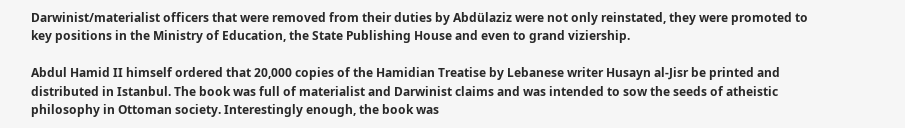Darwinist/materialist officers that were removed from their duties by Abdülaziz were not only reinstated, they were promoted to key positions in the Ministry of Education, the State Publishing House and even to grand viziership.

Abdul Hamid II himself ordered that 20,000 copies of the Hamidian Treatise by Lebanese writer Husayn al-Jisr be printed and distributed in Istanbul. The book was full of materialist and Darwinist claims and was intended to sow the seeds of atheistic philosophy in Ottoman society. Interestingly enough, the book was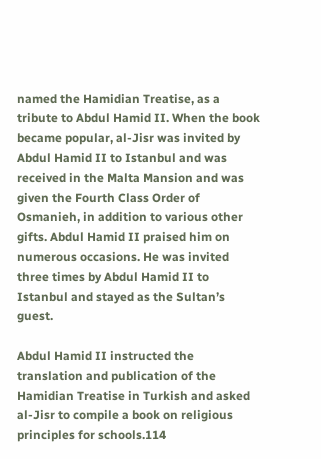named the Hamidian Treatise, as a tribute to Abdul Hamid II. When the book became popular, al-Jisr was invited by Abdul Hamid II to Istanbul and was received in the Malta Mansion and was given the Fourth Class Order of Osmanieh, in addition to various other gifts. Abdul Hamid II praised him on numerous occasions. He was invited three times by Abdul Hamid II to Istanbul and stayed as the Sultan’s guest.

Abdul Hamid II instructed the translation and publication of the Hamidian Treatise in Turkish and asked al-Jisr to compile a book on religious principles for schools.114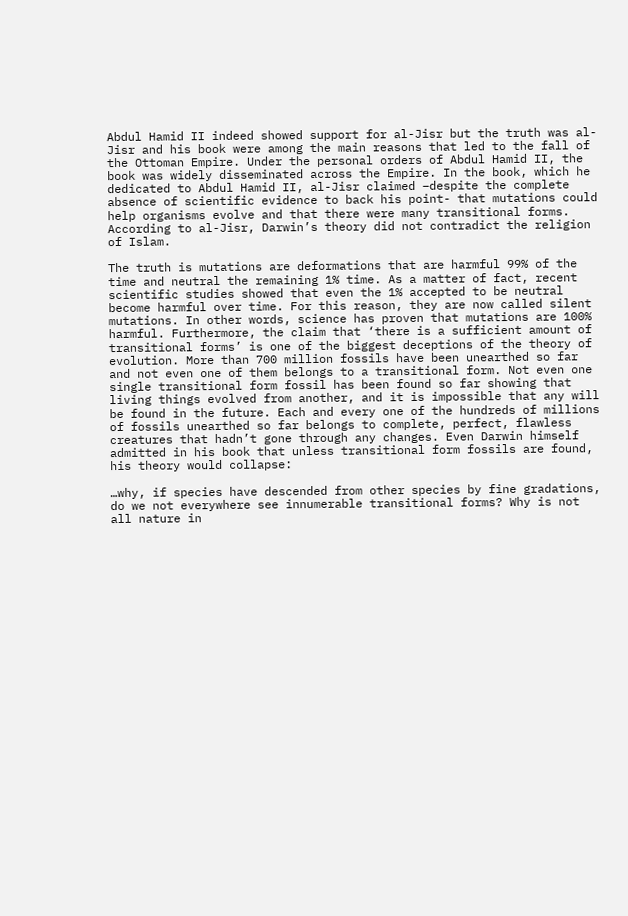Abdul Hamid II indeed showed support for al-Jisr but the truth was al-Jisr and his book were among the main reasons that led to the fall of the Ottoman Empire. Under the personal orders of Abdul Hamid II, the book was widely disseminated across the Empire. In the book, which he dedicated to Abdul Hamid II, al-Jisr claimed –despite the complete absence of scientific evidence to back his point- that mutations could help organisms evolve and that there were many transitional forms. According to al-Jisr, Darwin’s theory did not contradict the religion of Islam.

The truth is mutations are deformations that are harmful 99% of the time and neutral the remaining 1% time. As a matter of fact, recent scientific studies showed that even the 1% accepted to be neutral become harmful over time. For this reason, they are now called silent mutations. In other words, science has proven that mutations are 100% harmful. Furthermore, the claim that ‘there is a sufficient amount of transitional forms’ is one of the biggest deceptions of the theory of evolution. More than 700 million fossils have been unearthed so far and not even one of them belongs to a transitional form. Not even one single transitional form fossil has been found so far showing that living things evolved from another, and it is impossible that any will be found in the future. Each and every one of the hundreds of millions of fossils unearthed so far belongs to complete, perfect, flawless creatures that hadn’t gone through any changes. Even Darwin himself admitted in his book that unless transitional form fossils are found, his theory would collapse:

…why, if species have descended from other species by fine gradations, do we not everywhere see innumerable transitional forms? Why is not all nature in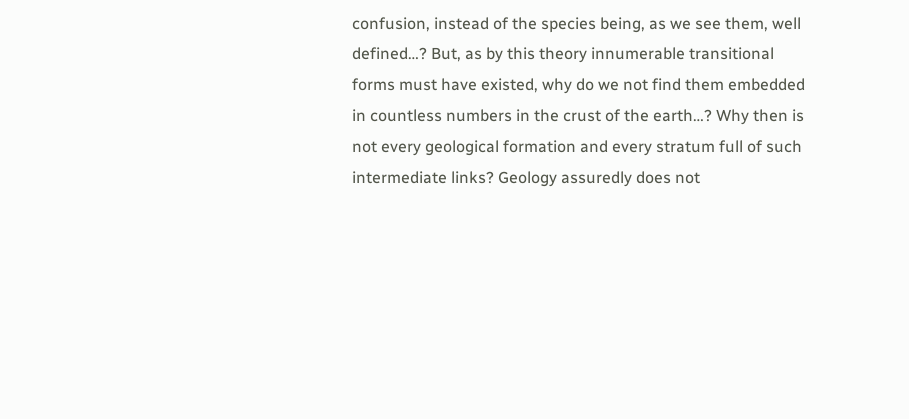confusion, instead of the species being, as we see them, well defined…? But, as by this theory innumerable transitional forms must have existed, why do we not find them embedded in countless numbers in the crust of the earth…? Why then is not every geological formation and every stratum full of such intermediate links? Geology assuredly does not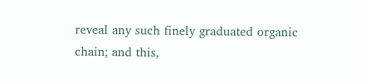reveal any such finely graduated organic chain; and this,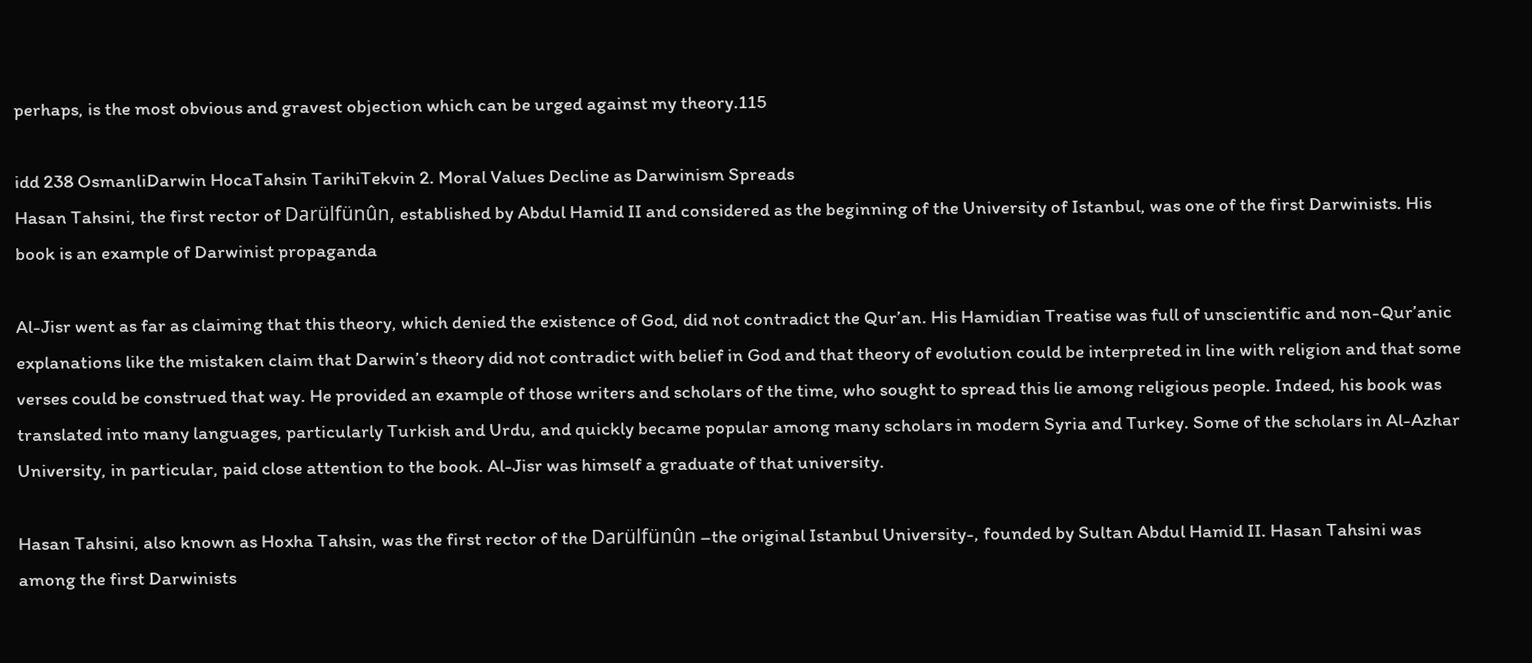perhaps, is the most obvious and gravest objection which can be urged against my theory.115

idd 238 OsmanliDarwin HocaTahsin TarihiTekvin 2. Moral Values Decline as Darwinism Spreads
Hasan Tahsini, the first rector of Darülfünûn, established by Abdul Hamid II and considered as the beginning of the University of Istanbul, was one of the first Darwinists. His book is an example of Darwinist propaganda

Al-Jisr went as far as claiming that this theory, which denied the existence of God, did not contradict the Qur’an. His Hamidian Treatise was full of unscientific and non-Qur’anic explanations like the mistaken claim that Darwin’s theory did not contradict with belief in God and that theory of evolution could be interpreted in line with religion and that some verses could be construed that way. He provided an example of those writers and scholars of the time, who sought to spread this lie among religious people. Indeed, his book was translated into many languages, particularly Turkish and Urdu, and quickly became popular among many scholars in modern Syria and Turkey. Some of the scholars in Al-Azhar University, in particular, paid close attention to the book. Al-Jisr was himself a graduate of that university.

Hasan Tahsini, also known as Hoxha Tahsin, was the first rector of the Darülfünûn –the original Istanbul University-, founded by Sultan Abdul Hamid II. Hasan Tahsini was among the first Darwinists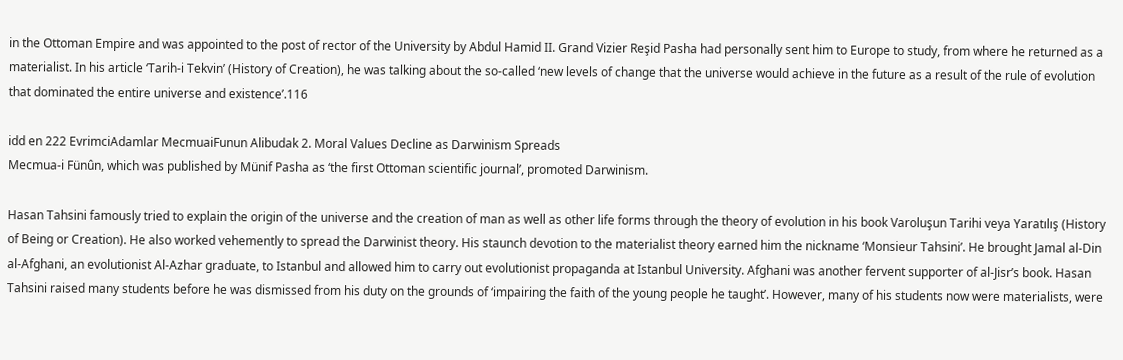in the Ottoman Empire and was appointed to the post of rector of the University by Abdul Hamid II. Grand Vizier Reşid Pasha had personally sent him to Europe to study, from where he returned as a materialist. In his article ‘Tarih-i Tekvin’ (History of Creation), he was talking about the so-called ‘new levels of change that the universe would achieve in the future as a result of the rule of evolution that dominated the entire universe and existence’.116

idd en 222 EvrimciAdamlar MecmuaiFunun Alibudak 2. Moral Values Decline as Darwinism Spreads
Mecmua-i Fünûn, which was published by Münif Pasha as ‘the first Ottoman scientific journal’, promoted Darwinism.

Hasan Tahsini famously tried to explain the origin of the universe and the creation of man as well as other life forms through the theory of evolution in his book Varoluşun Tarihi veya Yaratılış (History of Being or Creation). He also worked vehemently to spread the Darwinist theory. His staunch devotion to the materialist theory earned him the nickname ‘Monsieur Tahsini’. He brought Jamal al-Din al-Afghani, an evolutionist Al-Azhar graduate, to Istanbul and allowed him to carry out evolutionist propaganda at Istanbul University. Afghani was another fervent supporter of al-Jisr’s book. Hasan Tahsini raised many students before he was dismissed from his duty on the grounds of ‘impairing the faith of the young people he taught’. However, many of his students now were materialists, were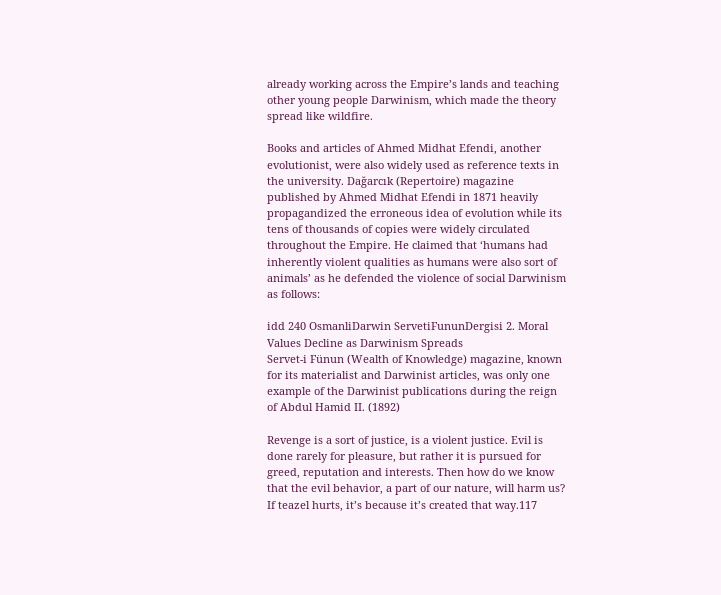already working across the Empire’s lands and teaching other young people Darwinism, which made the theory spread like wildfire.

Books and articles of Ahmed Midhat Efendi, another evolutionist, were also widely used as reference texts in the university. Dağarcık (Repertoire) magazine published by Ahmed Midhat Efendi in 1871 heavily propagandized the erroneous idea of evolution while its tens of thousands of copies were widely circulated throughout the Empire. He claimed that ‘humans had inherently violent qualities as humans were also sort of animals’ as he defended the violence of social Darwinism as follows:

idd 240 OsmanliDarwin ServetiFununDergisi 2. Moral Values Decline as Darwinism Spreads
Servet-i Fünun (Wealth of Knowledge) magazine, known for its materialist and Darwinist articles, was only one example of the Darwinist publications during the reign of Abdul Hamid II. (1892)

Revenge is a sort of justice, is a violent justice. Evil is done rarely for pleasure, but rather it is pursued for greed, reputation and interests. Then how do we know that the evil behavior, a part of our nature, will harm us? If teazel hurts, it’s because it’s created that way.117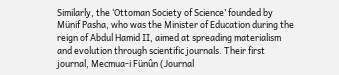Similarly, the ‘Ottoman Society of Science’ founded by Münif Pasha, who was the Minister of Education during the reign of Abdul Hamid II, aimed at spreading materialism and evolution through scientific journals. Their first journal, Mecmua-i Fünûn (Journal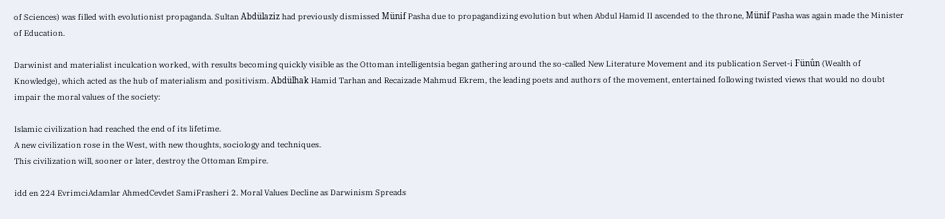of Sciences) was filled with evolutionist propaganda. Sultan Abdülaziz had previously dismissed Münif Pasha due to propagandizing evolution but when Abdul Hamid II ascended to the throne, Münif Pasha was again made the Minister of Education.

Darwinist and materialist inculcation worked, with results becoming quickly visible as the Ottoman intelligentsia began gathering around the so-called New Literature Movement and its publication Servet-i Fünûn (Wealth of Knowledge), which acted as the hub of materialism and positivism. Abdülhak Hamid Tarhan and Recaizade Mahmud Ekrem, the leading poets and authors of the movement, entertained following twisted views that would no doubt impair the moral values of the society:

Islamic civilization had reached the end of its lifetime.
A new civilization rose in the West, with new thoughts, sociology and techniques.
This civilization will, sooner or later, destroy the Ottoman Empire.

idd en 224 EvrimciAdamlar AhmedCevdet SamiFrasheri 2. Moral Values Decline as Darwinism Spreads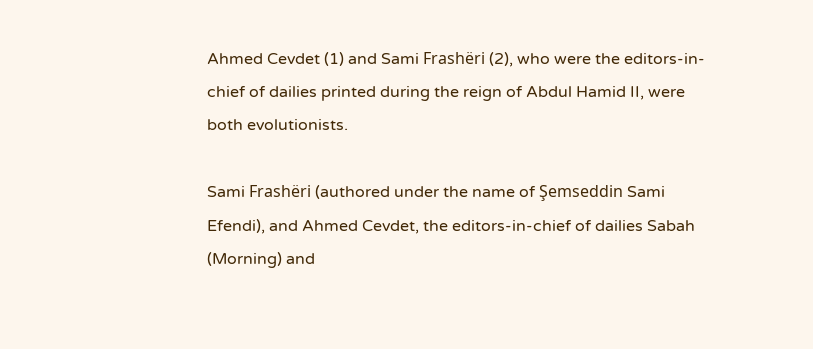Ahmed Cevdet (1) and Sami Frashëri (2), who were the editors-in-chief of dailies printed during the reign of Abdul Hamid II, were both evolutionists.

Sami Frashëri (authored under the name of Şemseddin Sami Efendi), and Ahmed Cevdet, the editors-in-chief of dailies Sabah (Morning) and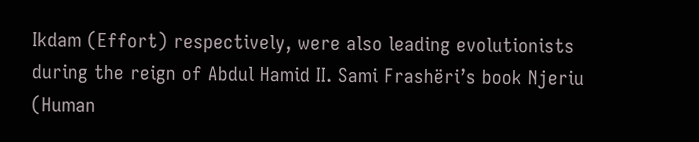Ikdam (Effort) respectively, were also leading evolutionists during the reign of Abdul Hamid II. Sami Frashëri’s book Njeriu (Human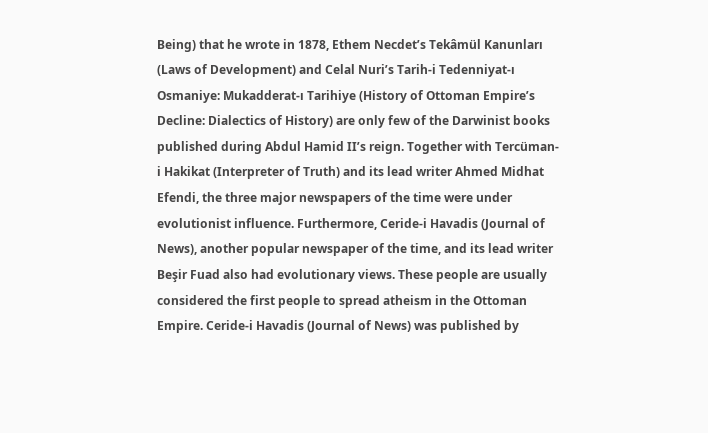Being) that he wrote in 1878, Ethem Necdet’s Tekâmül Kanunları (Laws of Development) and Celal Nuri’s Tarih-i Tedenniyat-ı Osmaniye: Mukadderat-ı Tarihiye (History of Ottoman Empire’s Decline: Dialectics of History) are only few of the Darwinist books published during Abdul Hamid II’s reign. Together with Tercüman-i Hakikat (Interpreter of Truth) and its lead writer Ahmed Midhat Efendi, the three major newspapers of the time were under evolutionist influence. Furthermore, Ceride-i Havadis (Journal of News), another popular newspaper of the time, and its lead writer Beşir Fuad also had evolutionary views. These people are usually considered the first people to spread atheism in the Ottoman Empire. Ceride-i Havadis (Journal of News) was published by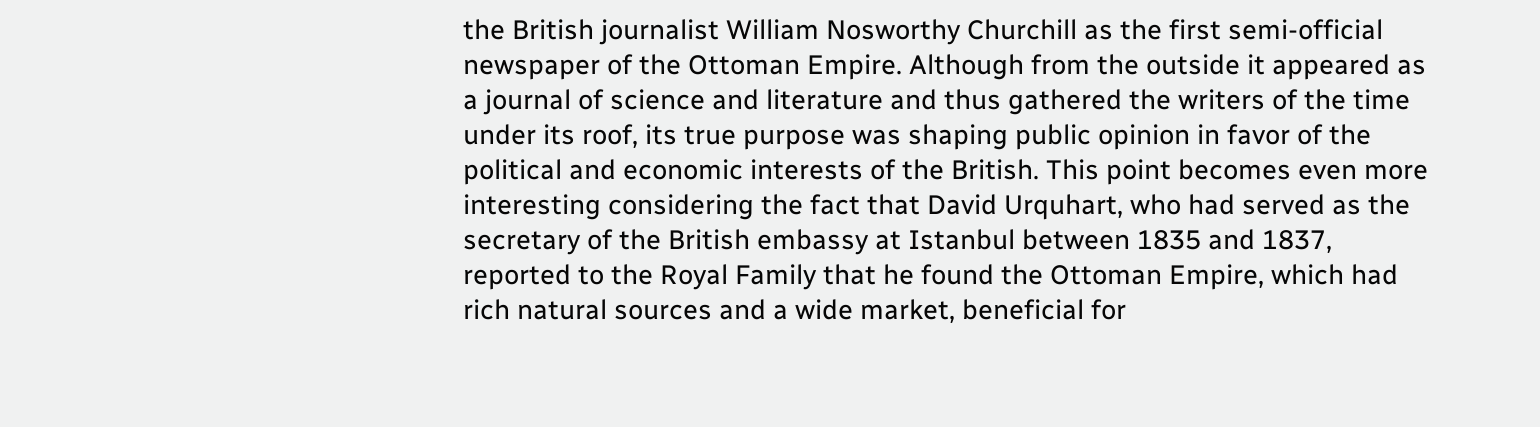the British journalist William Nosworthy Churchill as the first semi-official newspaper of the Ottoman Empire. Although from the outside it appeared as a journal of science and literature and thus gathered the writers of the time under its roof, its true purpose was shaping public opinion in favor of the political and economic interests of the British. This point becomes even more interesting considering the fact that David Urquhart, who had served as the secretary of the British embassy at Istanbul between 1835 and 1837, reported to the Royal Family that he found the Ottoman Empire, which had rich natural sources and a wide market, beneficial for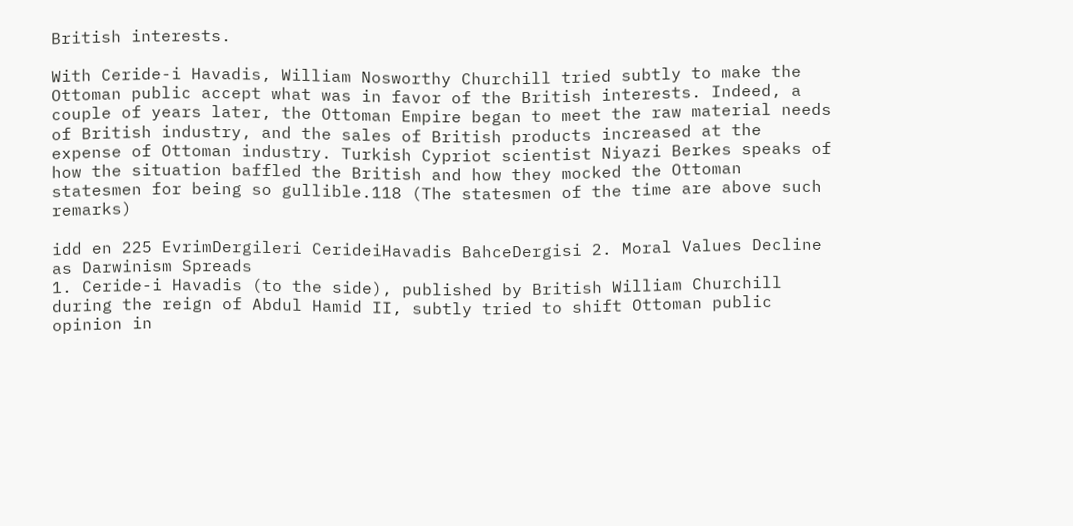British interests.

With Ceride-i Havadis, William Nosworthy Churchill tried subtly to make the Ottoman public accept what was in favor of the British interests. Indeed, a couple of years later, the Ottoman Empire began to meet the raw material needs of British industry, and the sales of British products increased at the expense of Ottoman industry. Turkish Cypriot scientist Niyazi Berkes speaks of how the situation baffled the British and how they mocked the Ottoman statesmen for being so gullible.118 (The statesmen of the time are above such remarks)

idd en 225 EvrimDergileri CerideiHavadis BahceDergisi 2. Moral Values Decline as Darwinism Spreads
1. Ceride-i Havadis (to the side), published by British William Churchill during the reign of Abdul Hamid II, subtly tried to shift Ottoman public opinion in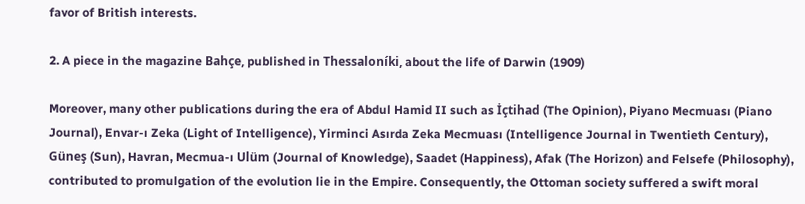favor of British interests.

2. A piece in the magazine Bahçe, published in Thessaloníki, about the life of Darwin (1909)

Moreover, many other publications during the era of Abdul Hamid II such as İçtihad (The Opinion), Piyano Mecmuası (Piano Journal), Envar-ı Zeka (Light of Intelligence), Yirminci Asırda Zeka Mecmuası (Intelligence Journal in Twentieth Century), Güneş (Sun), Havran, Mecmua-ı Ulüm (Journal of Knowledge), Saadet (Happiness), Afak (The Horizon) and Felsefe (Philosophy), contributed to promulgation of the evolution lie in the Empire. Consequently, the Ottoman society suffered a swift moral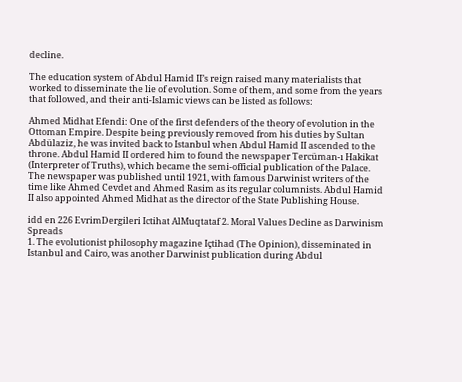decline.

The education system of Abdul Hamid II’s reign raised many materialists that worked to disseminate the lie of evolution. Some of them, and some from the years that followed, and their anti-Islamic views can be listed as follows:

Ahmed Midhat Efendi: One of the first defenders of the theory of evolution in the Ottoman Empire. Despite being previously removed from his duties by Sultan Abdülaziz, he was invited back to Istanbul when Abdul Hamid II ascended to the throne. Abdul Hamid II ordered him to found the newspaper Tercüman-ı Hakikat (Interpreter of Truths), which became the semi-official publication of the Palace. The newspaper was published until 1921, with famous Darwinist writers of the time like Ahmed Cevdet and Ahmed Rasim as its regular columnists. Abdul Hamid II also appointed Ahmed Midhat as the director of the State Publishing House.

idd en 226 EvrimDergileri Ictihat AlMuqtataf 2. Moral Values Decline as Darwinism Spreads
1. The evolutionist philosophy magazine Içtihad (The Opinion), disseminated in Istanbul and Cairo, was another Darwinist publication during Abdul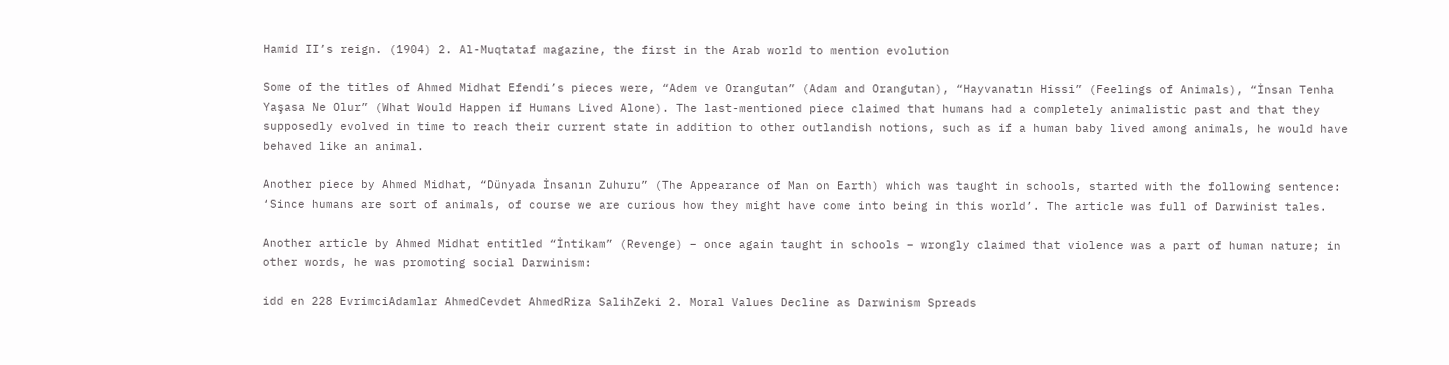Hamid II’s reign. (1904) 2. Al-Muqtataf magazine, the first in the Arab world to mention evolution

Some of the titles of Ahmed Midhat Efendi’s pieces were, “Adem ve Orangutan” (Adam and Orangutan), “Hayvanatın Hissi” (Feelings of Animals), “İnsan Tenha Yaşasa Ne Olur” (What Would Happen if Humans Lived Alone). The last-mentioned piece claimed that humans had a completely animalistic past and that they supposedly evolved in time to reach their current state in addition to other outlandish notions, such as if a human baby lived among animals, he would have behaved like an animal.

Another piece by Ahmed Midhat, “Dünyada İnsanın Zuhuru” (The Appearance of Man on Earth) which was taught in schools, started with the following sentence: ‘Since humans are sort of animals, of course we are curious how they might have come into being in this world’. The article was full of Darwinist tales.

Another article by Ahmed Midhat entitled “İntikam” (Revenge) – once again taught in schools – wrongly claimed that violence was a part of human nature; in other words, he was promoting social Darwinism:

idd en 228 EvrimciAdamlar AhmedCevdet AhmedRiza SalihZeki 2. Moral Values Decline as Darwinism Spreads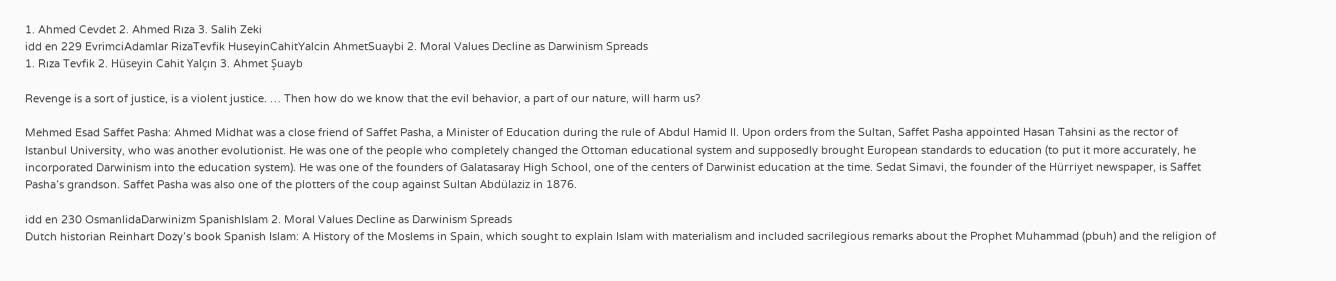1. Ahmed Cevdet 2. Ahmed Rıza 3. Salih Zeki
idd en 229 EvrimciAdamlar RizaTevfik HuseyinCahitYalcin AhmetSuaybi 2. Moral Values Decline as Darwinism Spreads
1. Rıza Tevfik 2. Hüseyin Cahit Yalçın 3. Ahmet Şuayb

Revenge is a sort of justice, is a violent justice. … Then how do we know that the evil behavior, a part of our nature, will harm us?

Mehmed Esad Saffet Pasha: Ahmed Midhat was a close friend of Saffet Pasha, a Minister of Education during the rule of Abdul Hamid II. Upon orders from the Sultan, Saffet Pasha appointed Hasan Tahsini as the rector of Istanbul University, who was another evolutionist. He was one of the people who completely changed the Ottoman educational system and supposedly brought European standards to education (to put it more accurately, he incorporated Darwinism into the education system). He was one of the founders of Galatasaray High School, one of the centers of Darwinist education at the time. Sedat Simavi, the founder of the Hürriyet newspaper, is Saffet Pasha’s grandson. Saffet Pasha was also one of the plotters of the coup against Sultan Abdülaziz in 1876.

idd en 230 OsmanlidaDarwinizm SpanishIslam 2. Moral Values Decline as Darwinism Spreads
Dutch historian Reinhart Dozy’s book Spanish Islam: A History of the Moslems in Spain, which sought to explain Islam with materialism and included sacrilegious remarks about the Prophet Muhammad (pbuh) and the religion of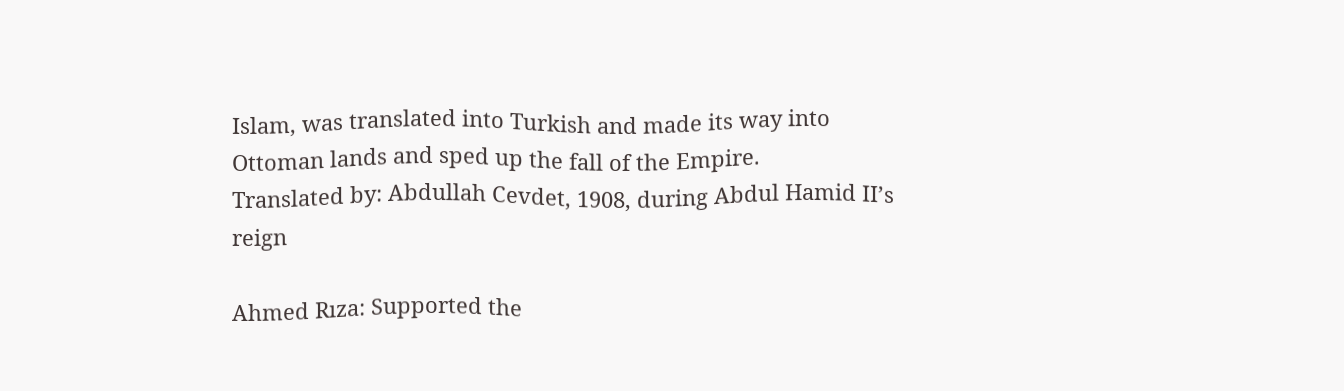Islam, was translated into Turkish and made its way into Ottoman lands and sped up the fall of the Empire.
Translated by: Abdullah Cevdet, 1908, during Abdul Hamid II’s reign

Ahmed Rıza: Supported the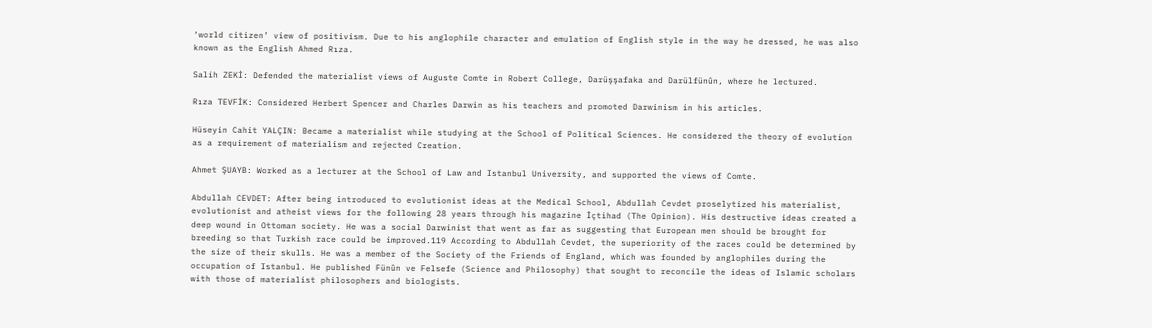‘world citizen’ view of positivism. Due to his anglophile character and emulation of English style in the way he dressed, he was also known as the English Ahmed Rıza.

Salih ZEKİ: Defended the materialist views of Auguste Comte in Robert College, Darüşşafaka and Darülfünûn, where he lectured.

Rıza TEVFİK: Considered Herbert Spencer and Charles Darwin as his teachers and promoted Darwinism in his articles.

Hüseyin Cahit YALÇIN: Became a materialist while studying at the School of Political Sciences. He considered the theory of evolution as a requirement of materialism and rejected Creation.

Ahmet ŞUAYB: Worked as a lecturer at the School of Law and Istanbul University, and supported the views of Comte.

Abdullah CEVDET: After being introduced to evolutionist ideas at the Medical School, Abdullah Cevdet proselytized his materialist, evolutionist and atheist views for the following 28 years through his magazine İçtihad (The Opinion). His destructive ideas created a deep wound in Ottoman society. He was a social Darwinist that went as far as suggesting that European men should be brought for breeding so that Turkish race could be improved.119 According to Abdullah Cevdet, the superiority of the races could be determined by the size of their skulls. He was a member of the Society of the Friends of England, which was founded by anglophiles during the occupation of Istanbul. He published Fünûn ve Felsefe (Science and Philosophy) that sought to reconcile the ideas of Islamic scholars with those of materialist philosophers and biologists.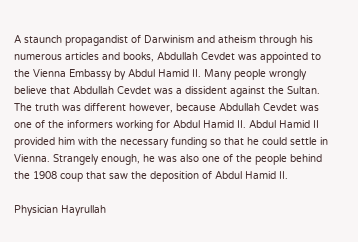A staunch propagandist of Darwinism and atheism through his numerous articles and books, Abdullah Cevdet was appointed to the Vienna Embassy by Abdul Hamid II. Many people wrongly believe that Abdullah Cevdet was a dissident against the Sultan. The truth was different however, because Abdullah Cevdet was one of the informers working for Abdul Hamid II. Abdul Hamid II provided him with the necessary funding so that he could settle in Vienna. Strangely enough, he was also one of the people behind the 1908 coup that saw the deposition of Abdul Hamid II.

Physician Hayrullah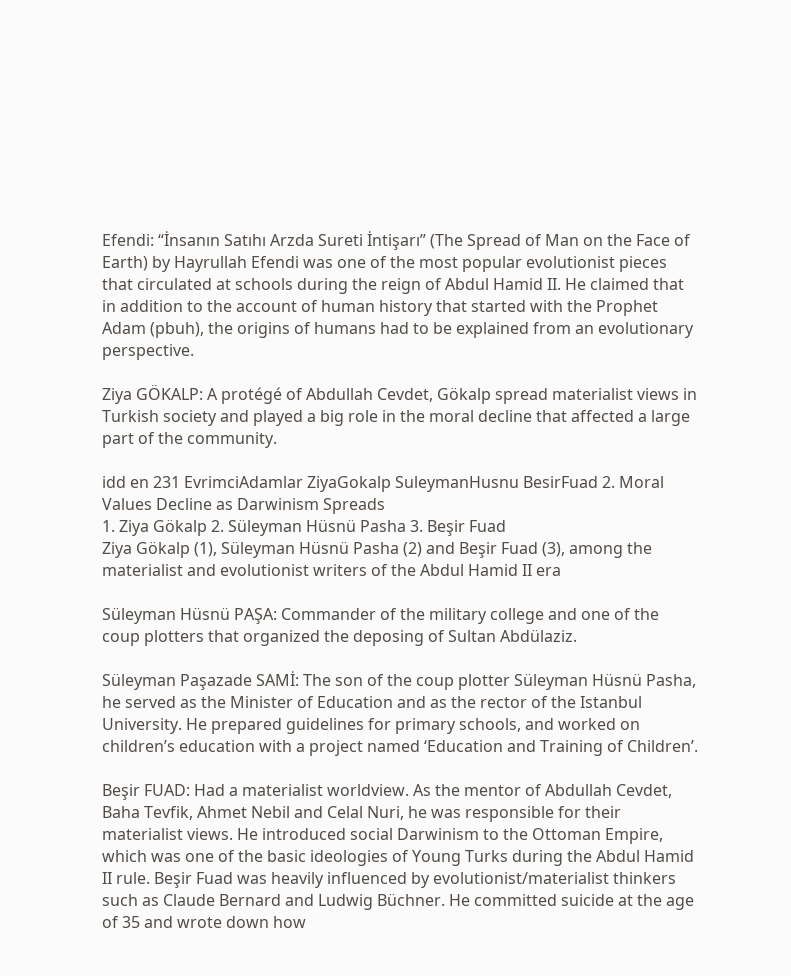Efendi: “İnsanın Satıhı Arzda Sureti İntişarı” (The Spread of Man on the Face of Earth) by Hayrullah Efendi was one of the most popular evolutionist pieces that circulated at schools during the reign of Abdul Hamid II. He claimed that in addition to the account of human history that started with the Prophet Adam (pbuh), the origins of humans had to be explained from an evolutionary perspective.

Ziya GÖKALP: A protégé of Abdullah Cevdet, Gökalp spread materialist views in Turkish society and played a big role in the moral decline that affected a large part of the community.

idd en 231 EvrimciAdamlar ZiyaGokalp SuleymanHusnu BesirFuad 2. Moral Values Decline as Darwinism Spreads
1. Ziya Gökalp 2. Süleyman Hüsnü Pasha 3. Beşir Fuad
Ziya Gökalp (1), Süleyman Hüsnü Pasha (2) and Beşir Fuad (3), among the materialist and evolutionist writers of the Abdul Hamid II era

Süleyman Hüsnü PAŞA: Commander of the military college and one of the coup plotters that organized the deposing of Sultan Abdülaziz.

Süleyman Paşazade SAMİ: The son of the coup plotter Süleyman Hüsnü Pasha, he served as the Minister of Education and as the rector of the Istanbul University. He prepared guidelines for primary schools, and worked on children’s education with a project named ‘Education and Training of Children’.

Beşir FUAD: Had a materialist worldview. As the mentor of Abdullah Cevdet, Baha Tevfik, Ahmet Nebil and Celal Nuri, he was responsible for their materialist views. He introduced social Darwinism to the Ottoman Empire, which was one of the basic ideologies of Young Turks during the Abdul Hamid II rule. Beşir Fuad was heavily influenced by evolutionist/materialist thinkers such as Claude Bernard and Ludwig Büchner. He committed suicide at the age of 35 and wrote down how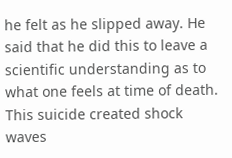he felt as he slipped away. He said that he did this to leave a scientific understanding as to what one feels at time of death. This suicide created shock waves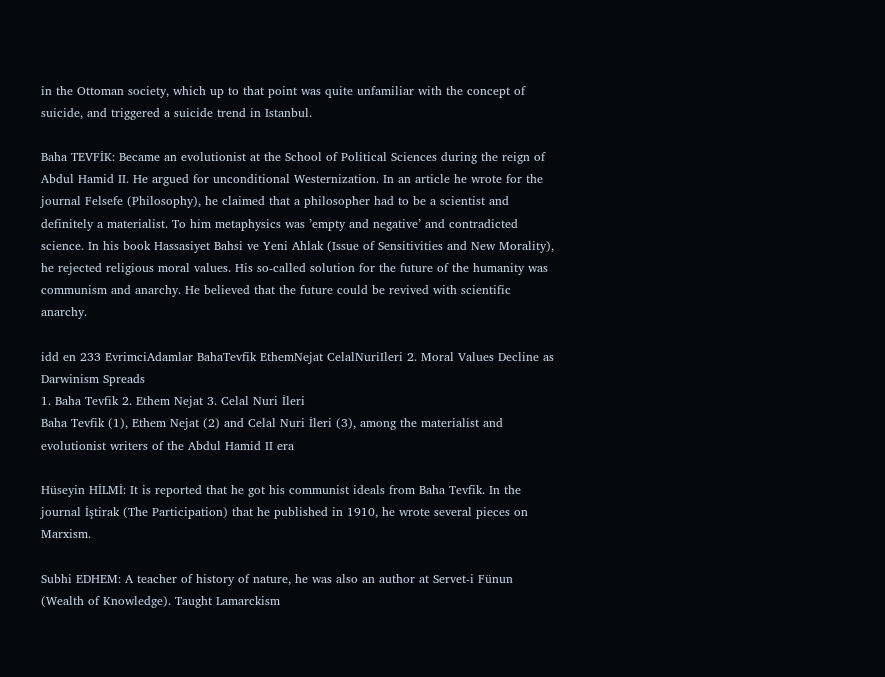in the Ottoman society, which up to that point was quite unfamiliar with the concept of suicide, and triggered a suicide trend in Istanbul.

Baha TEVFİK: Became an evolutionist at the School of Political Sciences during the reign of Abdul Hamid II. He argued for unconditional Westernization. In an article he wrote for the journal Felsefe (Philosophy), he claimed that a philosopher had to be a scientist and definitely a materialist. To him metaphysics was ’empty and negative’ and contradicted science. In his book Hassasiyet Bahsi ve Yeni Ahlak (Issue of Sensitivities and New Morality), he rejected religious moral values. His so-called solution for the future of the humanity was communism and anarchy. He believed that the future could be revived with scientific anarchy.

idd en 233 EvrimciAdamlar BahaTevfik EthemNejat CelalNuriIleri 2. Moral Values Decline as Darwinism Spreads
1. Baha Tevfik 2. Ethem Nejat 3. Celal Nuri İleri
Baha Tevfik (1), Ethem Nejat (2) and Celal Nuri İleri (3), among the materialist and evolutionist writers of the Abdul Hamid II era

Hüseyin HİLMİ: It is reported that he got his communist ideals from Baha Tevfik. In the journal İştirak (The Participation) that he published in 1910, he wrote several pieces on Marxism.

Subhi EDHEM: A teacher of history of nature, he was also an author at Servet-i Fünun (Wealth of Knowledge). Taught Lamarckism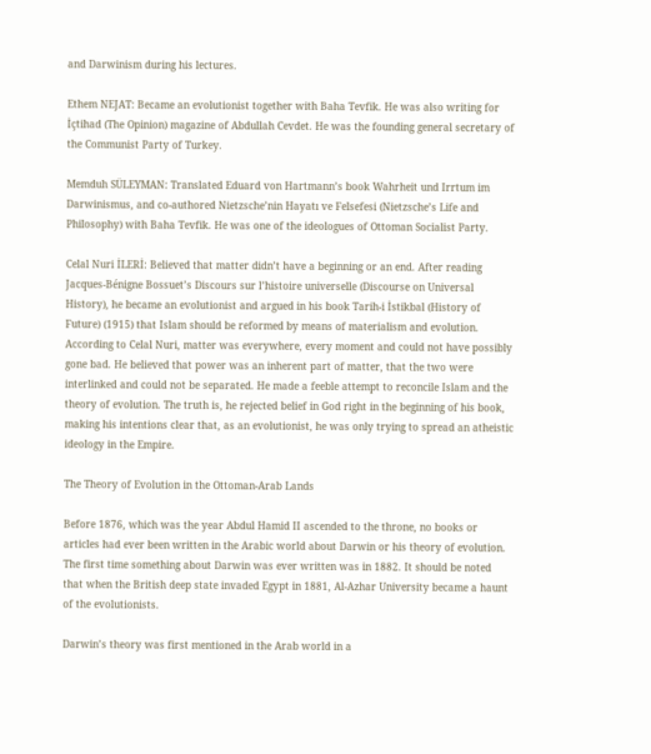and Darwinism during his lectures.

Ethem NEJAT: Became an evolutionist together with Baha Tevfik. He was also writing for İçtihad (The Opinion) magazine of Abdullah Cevdet. He was the founding general secretary of the Communist Party of Turkey.

Memduh SÜLEYMAN: Translated Eduard von Hartmann’s book Wahrheit und Irrtum im Darwinismus, and co-authored Nietzsche’nin Hayatı ve Felsefesi (Nietzsche’s Life and Philosophy) with Baha Tevfik. He was one of the ideologues of Ottoman Socialist Party.

Celal Nuri İLERİ: Believed that matter didn’t have a beginning or an end. After reading Jacques-Bénigne Bossuet’s Discours sur l’histoire universelle (Discourse on Universal History), he became an evolutionist and argued in his book Tarih-i İstikbal (History of Future) (1915) that Islam should be reformed by means of materialism and evolution. According to Celal Nuri, matter was everywhere, every moment and could not have possibly gone bad. He believed that power was an inherent part of matter, that the two were interlinked and could not be separated. He made a feeble attempt to reconcile Islam and the theory of evolution. The truth is, he rejected belief in God right in the beginning of his book, making his intentions clear that, as an evolutionist, he was only trying to spread an atheistic ideology in the Empire.

The Theory of Evolution in the Ottoman-Arab Lands

Before 1876, which was the year Abdul Hamid II ascended to the throne, no books or articles had ever been written in the Arabic world about Darwin or his theory of evolution. The first time something about Darwin was ever written was in 1882. It should be noted that when the British deep state invaded Egypt in 1881, Al-Azhar University became a haunt of the evolutionists.

Darwin’s theory was first mentioned in the Arab world in a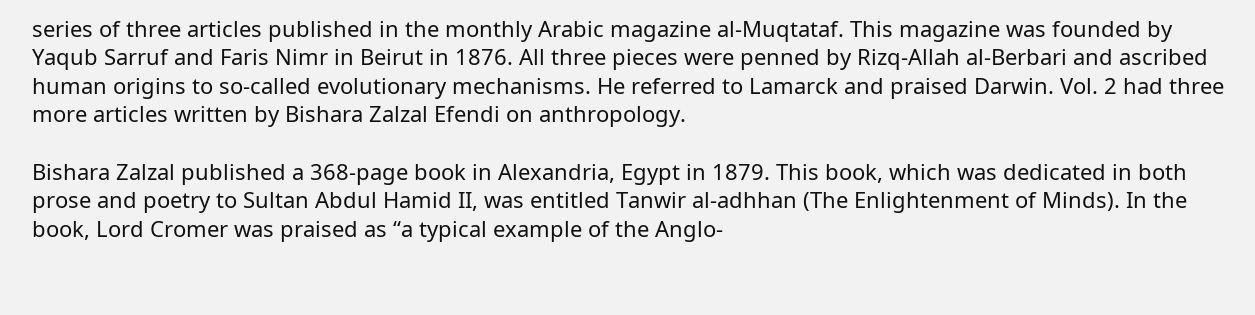series of three articles published in the monthly Arabic magazine al-Muqtataf. This magazine was founded by Yaqub Sarruf and Faris Nimr in Beirut in 1876. All three pieces were penned by Rizq-Allah al-Berbari and ascribed human origins to so-called evolutionary mechanisms. He referred to Lamarck and praised Darwin. Vol. 2 had three more articles written by Bishara Zalzal Efendi on anthropology.

Bishara Zalzal published a 368-page book in Alexandria, Egypt in 1879. This book, which was dedicated in both prose and poetry to Sultan Abdul Hamid II, was entitled Tanwir al-adhhan (The Enlightenment of Minds). In the book, Lord Cromer was praised as “a typical example of the Anglo-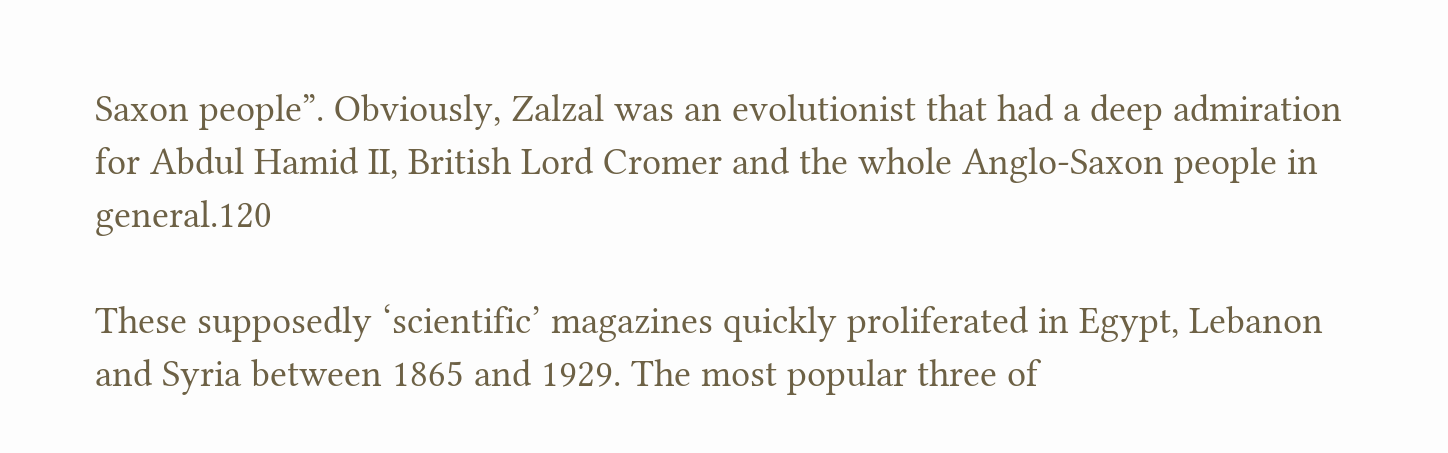Saxon people”. Obviously, Zalzal was an evolutionist that had a deep admiration for Abdul Hamid II, British Lord Cromer and the whole Anglo-Saxon people in general.120

These supposedly ‘scientific’ magazines quickly proliferated in Egypt, Lebanon and Syria between 1865 and 1929. The most popular three of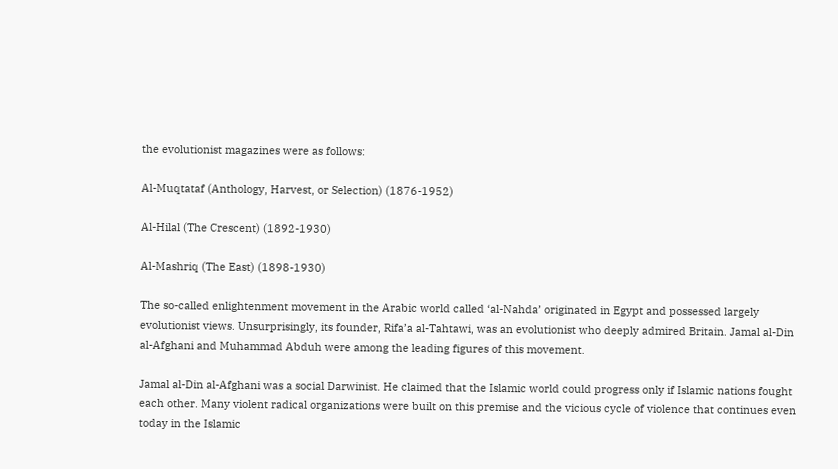the evolutionist magazines were as follows:

Al-Muqtataf (Anthology, Harvest, or Selection) (1876-1952)

Al-Hilal (The Crescent) (1892-1930)

Al-Mashriq (The East) (1898-1930)

The so-called enlightenment movement in the Arabic world called ‘al-Nahda’ originated in Egypt and possessed largely evolutionist views. Unsurprisingly, its founder, Rifa’a al-Tahtawi, was an evolutionist who deeply admired Britain. Jamal al-Din al-Afghani and Muhammad Abduh were among the leading figures of this movement.

Jamal al-Din al-Afghani was a social Darwinist. He claimed that the Islamic world could progress only if Islamic nations fought each other. Many violent radical organizations were built on this premise and the vicious cycle of violence that continues even today in the Islamic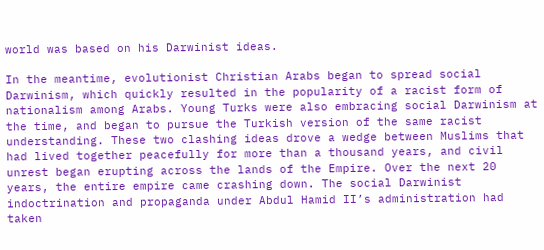world was based on his Darwinist ideas.

In the meantime, evolutionist Christian Arabs began to spread social Darwinism, which quickly resulted in the popularity of a racist form of nationalism among Arabs. Young Turks were also embracing social Darwinism at the time, and began to pursue the Turkish version of the same racist understanding. These two clashing ideas drove a wedge between Muslims that had lived together peacefully for more than a thousand years, and civil unrest began erupting across the lands of the Empire. Over the next 20 years, the entire empire came crashing down. The social Darwinist indoctrination and propaganda under Abdul Hamid II’s administration had taken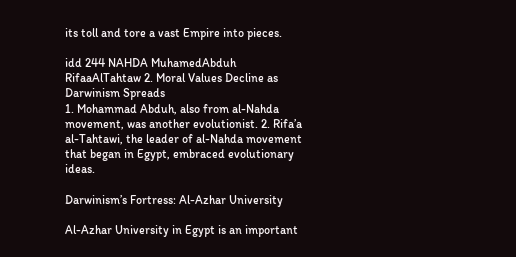its toll and tore a vast Empire into pieces.

idd 244 NAHDA MuhamedAbduh RifaaAlTahtaw 2. Moral Values Decline as Darwinism Spreads
1. Mohammad Abduh, also from al-Nahda movement, was another evolutionist. 2. Rifa’a al-Tahtawi, the leader of al-Nahda movement that began in Egypt, embraced evolutionary ideas.

Darwinism’s Fortress: Al-Azhar University

Al-Azhar University in Egypt is an important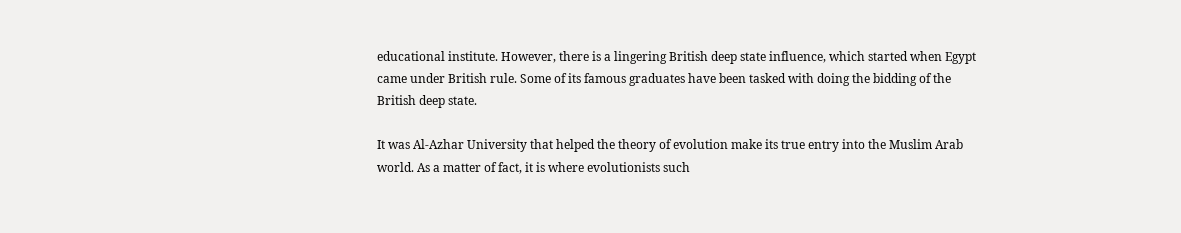educational institute. However, there is a lingering British deep state influence, which started when Egypt came under British rule. Some of its famous graduates have been tasked with doing the bidding of the British deep state.

It was Al-Azhar University that helped the theory of evolution make its true entry into the Muslim Arab world. As a matter of fact, it is where evolutionists such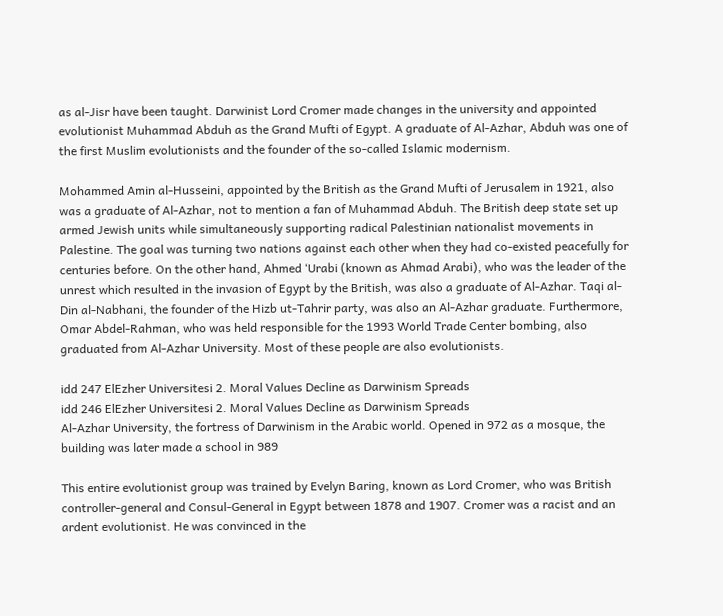as al-Jisr have been taught. Darwinist Lord Cromer made changes in the university and appointed evolutionist Muhammad Abduh as the Grand Mufti of Egypt. A graduate of Al-Azhar, Abduh was one of the first Muslim evolutionists and the founder of the so-called Islamic modernism.

Mohammed Amin al-Husseini, appointed by the British as the Grand Mufti of Jerusalem in 1921, also was a graduate of Al-Azhar, not to mention a fan of Muhammad Abduh. The British deep state set up armed Jewish units while simultaneously supporting radical Palestinian nationalist movements in Palestine. The goal was turning two nations against each other when they had co-existed peacefully for centuries before. On the other hand, Ahmed ‘Urabi (known as Ahmad Arabi), who was the leader of the unrest which resulted in the invasion of Egypt by the British, was also a graduate of Al-Azhar. Taqi al-Din al-Nabhani, the founder of the Hizb ut-Tahrir party, was also an Al-Azhar graduate. Furthermore, Omar Abdel-Rahman, who was held responsible for the 1993 World Trade Center bombing, also graduated from Al-Azhar University. Most of these people are also evolutionists.

idd 247 ElEzher Universitesi 2. Moral Values Decline as Darwinism Spreads
idd 246 ElEzher Universitesi 2. Moral Values Decline as Darwinism Spreads
Al-Azhar University, the fortress of Darwinism in the Arabic world. Opened in 972 as a mosque, the building was later made a school in 989

This entire evolutionist group was trained by Evelyn Baring, known as Lord Cromer, who was British controller-general and Consul-General in Egypt between 1878 and 1907. Cromer was a racist and an ardent evolutionist. He was convinced in the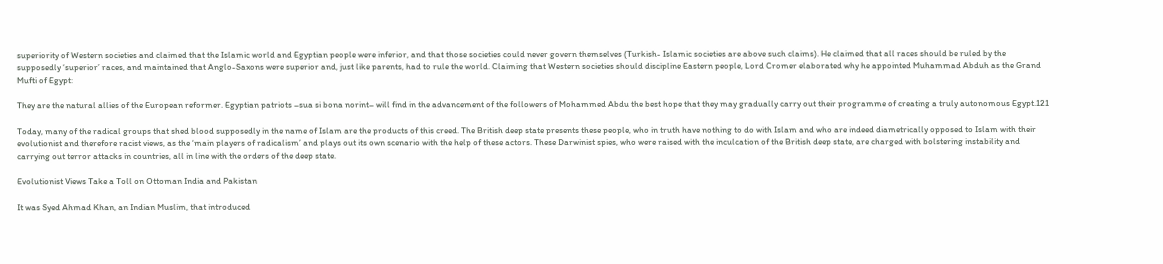superiority of Western societies and claimed that the Islamic world and Egyptian people were inferior, and that those societies could never govern themselves (Turkish- Islamic societies are above such claims). He claimed that all races should be ruled by the supposedly ‘superior’ races, and maintained that Anglo-Saxons were superior and, just like parents, had to rule the world. Claiming that Western societies should discipline Eastern people, Lord Cromer elaborated why he appointed Muhammad Abduh as the Grand Mufti of Egypt:

They are the natural allies of the European reformer. Egyptian patriots –sua si bona norint– will find in the advancement of the followers of Mohammed Abdu the best hope that they may gradually carry out their programme of creating a truly autonomous Egypt.121

Today, many of the radical groups that shed blood supposedly in the name of Islam are the products of this creed. The British deep state presents these people, who in truth have nothing to do with Islam and who are indeed diametrically opposed to Islam with their evolutionist and therefore racist views, as the ‘main players of radicalism’ and plays out its own scenario with the help of these actors. These Darwinist spies, who were raised with the inculcation of the British deep state, are charged with bolstering instability and carrying out terror attacks in countries, all in line with the orders of the deep state.

Evolutionist Views Take a Toll on Ottoman India and Pakistan

It was Syed Ahmad Khan, an Indian Muslim, that introduced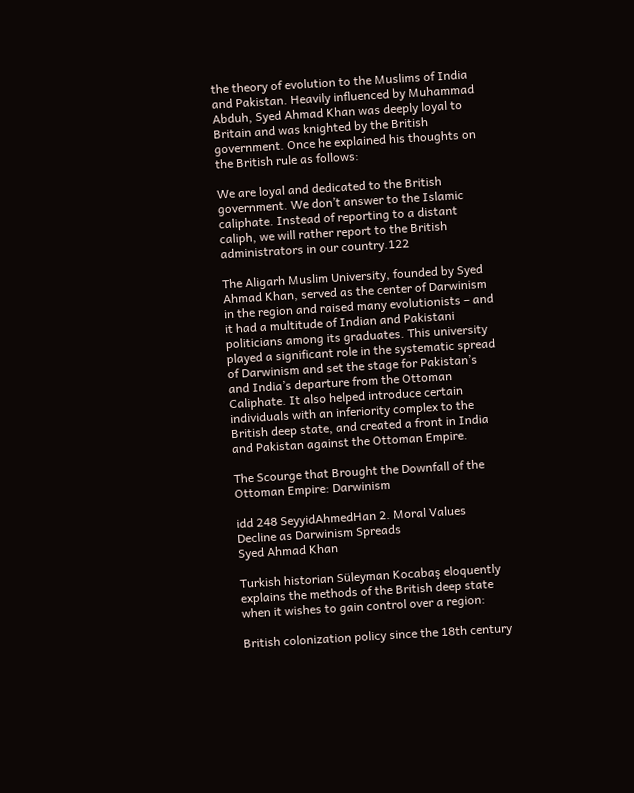the theory of evolution to the Muslims of India and Pakistan. Heavily influenced by Muhammad Abduh, Syed Ahmad Khan was deeply loyal to Britain and was knighted by the British government. Once he explained his thoughts on the British rule as follows:

We are loyal and dedicated to the British government. We don’t answer to the Islamic caliphate. Instead of reporting to a distant caliph, we will rather report to the British administrators in our country.122

The Aligarh Muslim University, founded by Syed Ahmad Khan, served as the center of Darwinism in the region and raised many evolutionists – and it had a multitude of Indian and Pakistani politicians among its graduates. This university played a significant role in the systematic spread of Darwinism and set the stage for Pakistan’s and India’s departure from the Ottoman Caliphate. It also helped introduce certain individuals with an inferiority complex to the British deep state, and created a front in India and Pakistan against the Ottoman Empire.

The Scourge that Brought the Downfall of the Ottoman Empire: Darwinism

idd 248 SeyyidAhmedHan 2. Moral Values Decline as Darwinism Spreads
Syed Ahmad Khan

Turkish historian Süleyman Kocabaş eloquently explains the methods of the British deep state when it wishes to gain control over a region:

British colonization policy since the 18th century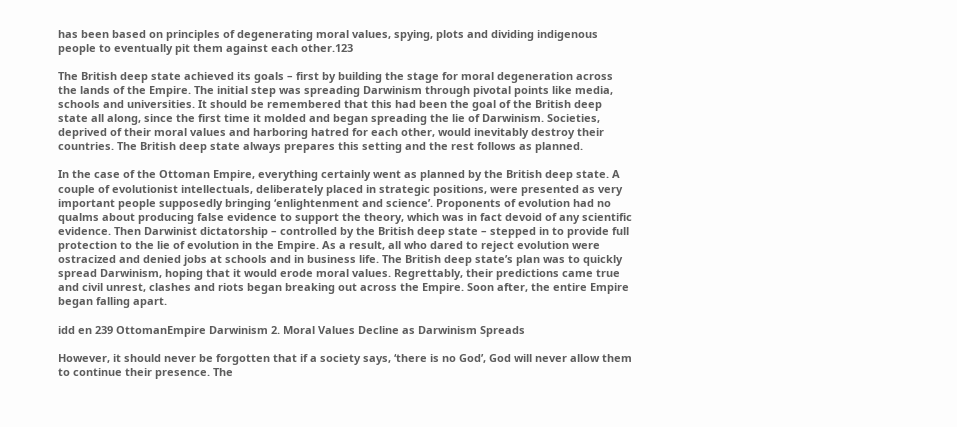has been based on principles of degenerating moral values, spying, plots and dividing indigenous people to eventually pit them against each other.123

The British deep state achieved its goals – first by building the stage for moral degeneration across the lands of the Empire. The initial step was spreading Darwinism through pivotal points like media, schools and universities. It should be remembered that this had been the goal of the British deep state all along, since the first time it molded and began spreading the lie of Darwinism. Societies, deprived of their moral values and harboring hatred for each other, would inevitably destroy their countries. The British deep state always prepares this setting and the rest follows as planned.

In the case of the Ottoman Empire, everything certainly went as planned by the British deep state. A couple of evolutionist intellectuals, deliberately placed in strategic positions, were presented as very important people supposedly bringing ‘enlightenment and science’. Proponents of evolution had no qualms about producing false evidence to support the theory, which was in fact devoid of any scientific evidence. Then Darwinist dictatorship – controlled by the British deep state – stepped in to provide full protection to the lie of evolution in the Empire. As a result, all who dared to reject evolution were ostracized and denied jobs at schools and in business life. The British deep state’s plan was to quickly spread Darwinism, hoping that it would erode moral values. Regrettably, their predictions came true and civil unrest, clashes and riots began breaking out across the Empire. Soon after, the entire Empire began falling apart.

idd en 239 OttomanEmpire Darwinism 2. Moral Values Decline as Darwinism Spreads

However, it should never be forgotten that if a society says, ‘there is no God’, God will never allow them to continue their presence. The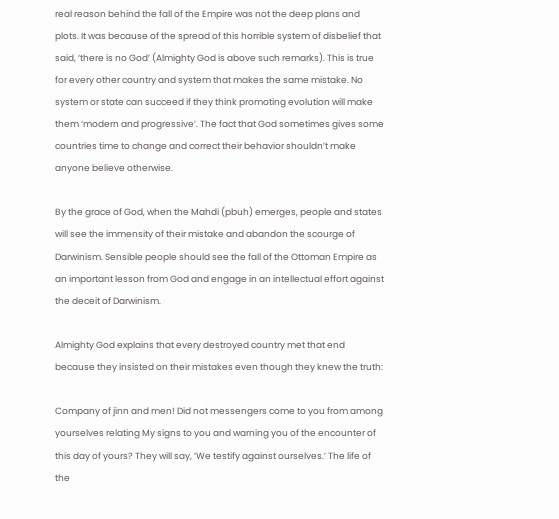real reason behind the fall of the Empire was not the deep plans and plots. It was because of the spread of this horrible system of disbelief that said, ‘there is no God’ (Almighty God is above such remarks). This is true for every other country and system that makes the same mistake. No system or state can succeed if they think promoting evolution will make them ‘modern and progressive’. The fact that God sometimes gives some countries time to change and correct their behavior shouldn’t make anyone believe otherwise.

By the grace of God, when the Mahdi (pbuh) emerges, people and states will see the immensity of their mistake and abandon the scourge of Darwinism. Sensible people should see the fall of the Ottoman Empire as an important lesson from God and engage in an intellectual effort against the deceit of Darwinism.

Almighty God explains that every destroyed country met that end because they insisted on their mistakes even though they knew the truth:

Company of jinn and men! Did not messengers come to you from among yourselves relating My signs to you and warning you of the encounter of this day of yours? They will say, ‘We testify against ourselves.’ The life of the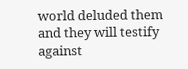world deluded them and they will testify against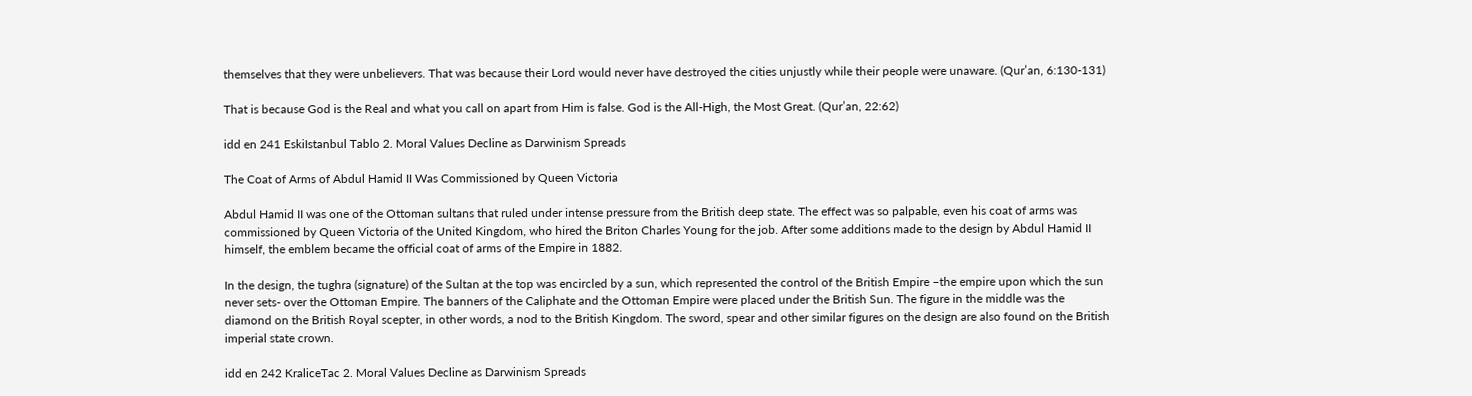themselves that they were unbelievers. That was because their Lord would never have destroyed the cities unjustly while their people were unaware. (Qur’an, 6:130-131)

That is because God is the Real and what you call on apart from Him is false. God is the All-High, the Most Great. (Qur’an, 22:62)

idd en 241 EskiIstanbul Tablo 2. Moral Values Decline as Darwinism Spreads

The Coat of Arms of Abdul Hamid II Was Commissioned by Queen Victoria

Abdul Hamid II was one of the Ottoman sultans that ruled under intense pressure from the British deep state. The effect was so palpable, even his coat of arms was commissioned by Queen Victoria of the United Kingdom, who hired the Briton Charles Young for the job. After some additions made to the design by Abdul Hamid II himself, the emblem became the official coat of arms of the Empire in 1882.

In the design, the tughra (signature) of the Sultan at the top was encircled by a sun, which represented the control of the British Empire –the empire upon which the sun never sets- over the Ottoman Empire. The banners of the Caliphate and the Ottoman Empire were placed under the British Sun. The figure in the middle was the diamond on the British Royal scepter, in other words, a nod to the British Kingdom. The sword, spear and other similar figures on the design are also found on the British imperial state crown.

idd en 242 KraliceTac 2. Moral Values Decline as Darwinism Spreads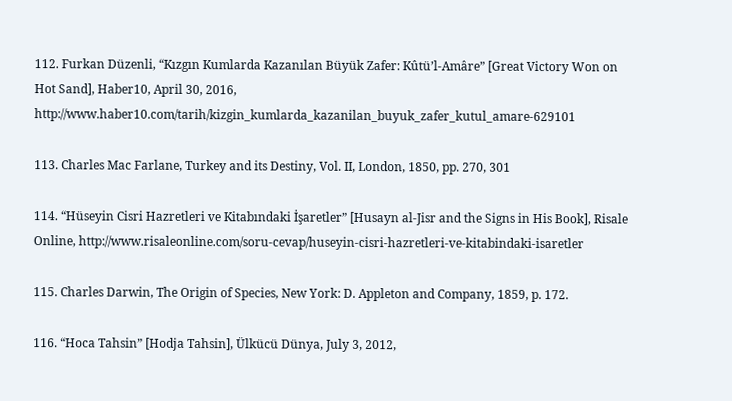112. Furkan Düzenli, “Kızgın Kumlarda Kazanılan Büyük Zafer: Kûtü’l-Amâre” [Great Victory Won on Hot Sand], Haber10, April 30, 2016, http://www.haber10.com/tarih/kizgin_kumlarda_kazanilan_buyuk_zafer_kutul_amare-629101

113. Charles Mac Farlane, Turkey and its Destiny, Vol. II, London, 1850, pp. 270, 301

114. “Hüseyin Cisri Hazretleri ve Kitabındaki İşaretler” [Husayn al-Jisr and the Signs in His Book], Risale Online, http://www.risaleonline.com/soru-cevap/huseyin-cisri-hazretleri-ve-kitabindaki-isaretler

115. Charles Darwin, The Origin of Species, New York: D. Appleton and Company, 1859, p. 172.

116. “Hoca Tahsin” [Hodja Tahsin], Ülkücü Dünya, July 3, 2012,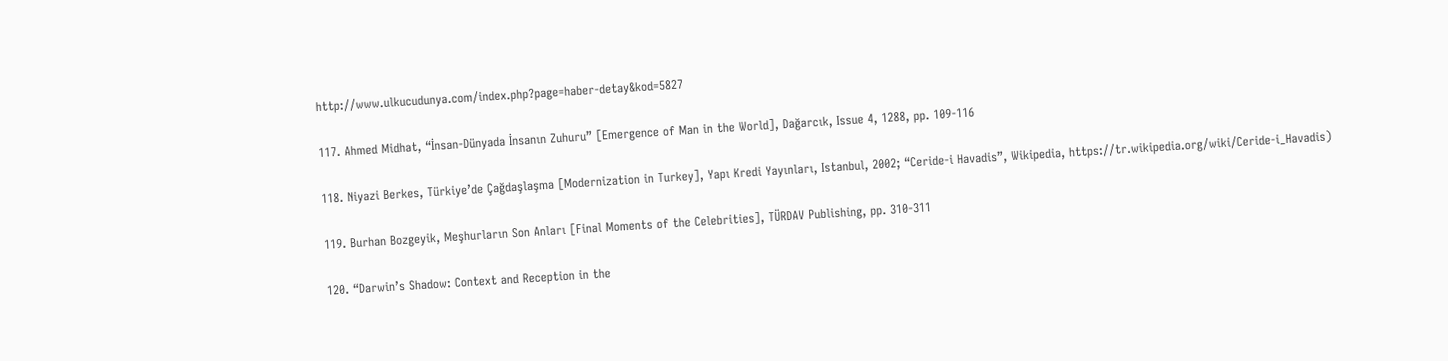http://www.ulkucudunya.com/index.php?page=haber-detay&kod=5827

117. Ahmed Midhat, “İnsan-Dünyada İnsanın Zuhuru” [Emergence of Man in the World], Dağarcık, Issue 4, 1288, pp. 109-116

118. Niyazi Berkes, Türkiye’de Çağdaşlaşma [Modernization in Turkey], Yapı Kredi Yayınları, Istanbul, 2002; “Ceride-i Havadis”, Wikipedia, https://tr.wikipedia.org/wiki/Ceride-i_Havadis)

119. Burhan Bozgeyik, Meşhurların Son Anları [Final Moments of the Celebrities], TÜRDAV Publishing, pp. 310-311

120. “Darwin’s Shadow: Context and Reception in the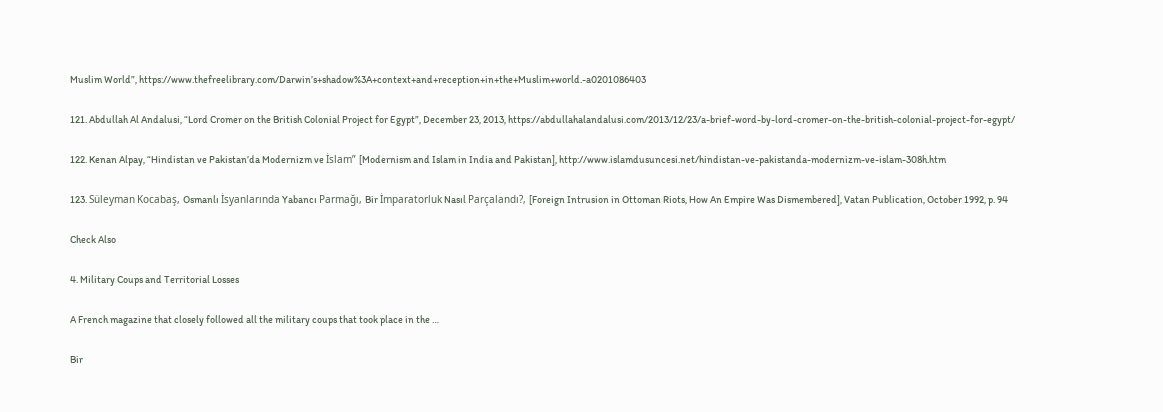Muslim World”, https://www.thefreelibrary.com/Darwin’s+shadow%3A+context+and+reception+in+the+Muslim+world.-a0201086403

121. Abdullah Al Andalusi, “Lord Cromer on the British Colonial Project for Egypt”, December 23, 2013, https://abdullahalandalusi.com/2013/12/23/a-brief-word-by-lord-cromer-on-the-british-colonial-project-for-egypt/

122. Kenan Alpay, “Hindistan ve Pakistan’da Modernizm ve İslam” [Modernism and Islam in India and Pakistan], http://www.islamdusuncesi.net/hindistan-ve-pakistanda-modernizm-ve-islam-308h.htm

123. Süleyman Kocabaş, Osmanlı İsyanlarında Yabancı Parmağı, Bir İmparatorluk Nasıl Parçalandı?, [Foreign Intrusion in Ottoman Riots, How An Empire Was Dismembered], Vatan Publication, October 1992, p. 94

Check Also

4. Military Coups and Territorial Losses

A French magazine that closely followed all the military coups that took place in the …

Bir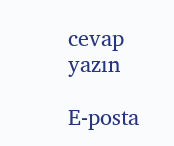cevap yazın

E-posta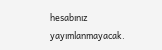hesabınız yayımlanmayacak.